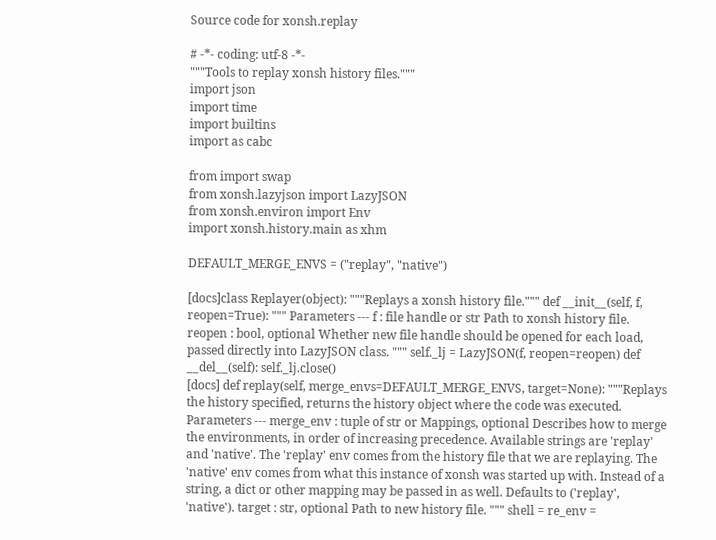Source code for xonsh.replay

# -*- coding: utf-8 -*-
"""Tools to replay xonsh history files."""
import json
import time
import builtins
import as cabc

from import swap
from xonsh.lazyjson import LazyJSON
from xonsh.environ import Env
import xonsh.history.main as xhm

DEFAULT_MERGE_ENVS = ("replay", "native")

[docs]class Replayer(object): """Replays a xonsh history file.""" def __init__(self, f, reopen=True): """ Parameters --- f : file handle or str Path to xonsh history file. reopen : bool, optional Whether new file handle should be opened for each load, passed directly into LazyJSON class. """ self._lj = LazyJSON(f, reopen=reopen) def __del__(self): self._lj.close()
[docs] def replay(self, merge_envs=DEFAULT_MERGE_ENVS, target=None): """Replays the history specified, returns the history object where the code was executed. Parameters --- merge_env : tuple of str or Mappings, optional Describes how to merge the environments, in order of increasing precedence. Available strings are 'replay' and 'native'. The 'replay' env comes from the history file that we are replaying. The 'native' env comes from what this instance of xonsh was started up with. Instead of a string, a dict or other mapping may be passed in as well. Defaults to ('replay', 'native'). target : str, optional Path to new history file. """ shell = re_env =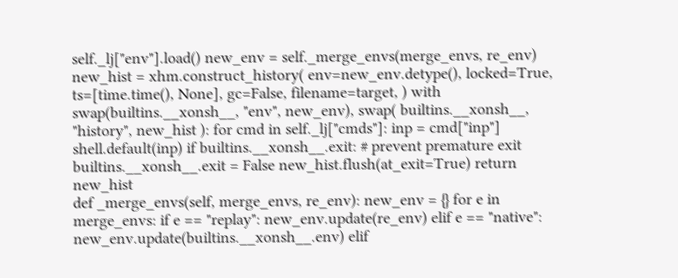self._lj["env"].load() new_env = self._merge_envs(merge_envs, re_env) new_hist = xhm.construct_history( env=new_env.detype(), locked=True, ts=[time.time(), None], gc=False, filename=target, ) with swap(builtins.__xonsh__, "env", new_env), swap( builtins.__xonsh__, "history", new_hist ): for cmd in self._lj["cmds"]: inp = cmd["inp"] shell.default(inp) if builtins.__xonsh__.exit: # prevent premature exit builtins.__xonsh__.exit = False new_hist.flush(at_exit=True) return new_hist
def _merge_envs(self, merge_envs, re_env): new_env = {} for e in merge_envs: if e == "replay": new_env.update(re_env) elif e == "native": new_env.update(builtins.__xonsh__.env) elif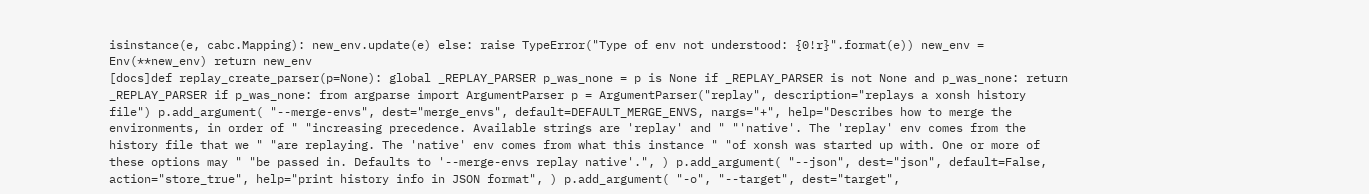isinstance(e, cabc.Mapping): new_env.update(e) else: raise TypeError("Type of env not understood: {0!r}".format(e)) new_env = Env(**new_env) return new_env
[docs]def replay_create_parser(p=None): global _REPLAY_PARSER p_was_none = p is None if _REPLAY_PARSER is not None and p_was_none: return _REPLAY_PARSER if p_was_none: from argparse import ArgumentParser p = ArgumentParser("replay", description="replays a xonsh history file") p.add_argument( "--merge-envs", dest="merge_envs", default=DEFAULT_MERGE_ENVS, nargs="+", help="Describes how to merge the environments, in order of " "increasing precedence. Available strings are 'replay' and " "'native'. The 'replay' env comes from the history file that we " "are replaying. The 'native' env comes from what this instance " "of xonsh was started up with. One or more of these options may " "be passed in. Defaults to '--merge-envs replay native'.", ) p.add_argument( "--json", dest="json", default=False, action="store_true", help="print history info in JSON format", ) p.add_argument( "-o", "--target", dest="target",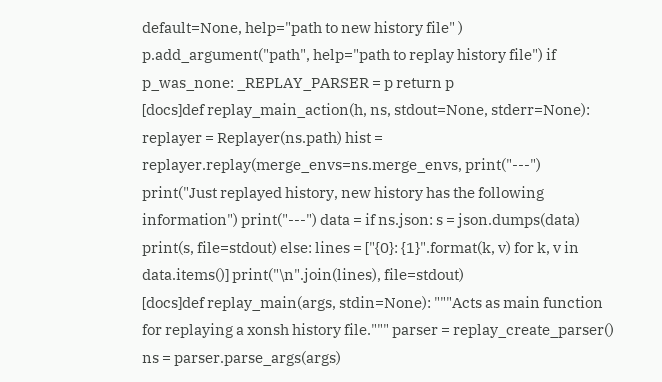default=None, help="path to new history file" ) p.add_argument("path", help="path to replay history file") if p_was_none: _REPLAY_PARSER = p return p
[docs]def replay_main_action(h, ns, stdout=None, stderr=None): replayer = Replayer(ns.path) hist = replayer.replay(merge_envs=ns.merge_envs, print("---") print("Just replayed history, new history has the following information") print("---") data = if ns.json: s = json.dumps(data) print(s, file=stdout) else: lines = ["{0}: {1}".format(k, v) for k, v in data.items()] print("\n".join(lines), file=stdout)
[docs]def replay_main(args, stdin=None): """Acts as main function for replaying a xonsh history file.""" parser = replay_create_parser() ns = parser.parse_args(args)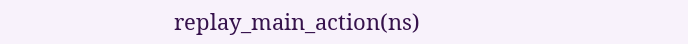replay_main_action(ns)